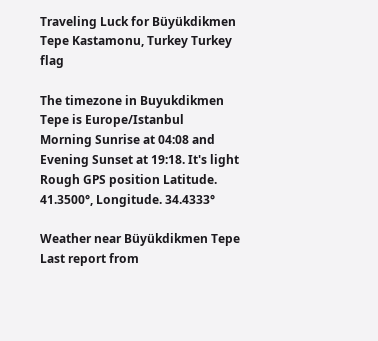Traveling Luck for Büyükdikmen Tepe Kastamonu, Turkey Turkey flag

The timezone in Buyukdikmen Tepe is Europe/Istanbul
Morning Sunrise at 04:08 and Evening Sunset at 19:18. It's light
Rough GPS position Latitude. 41.3500°, Longitude. 34.4333°

Weather near Büyükdikmen Tepe Last report from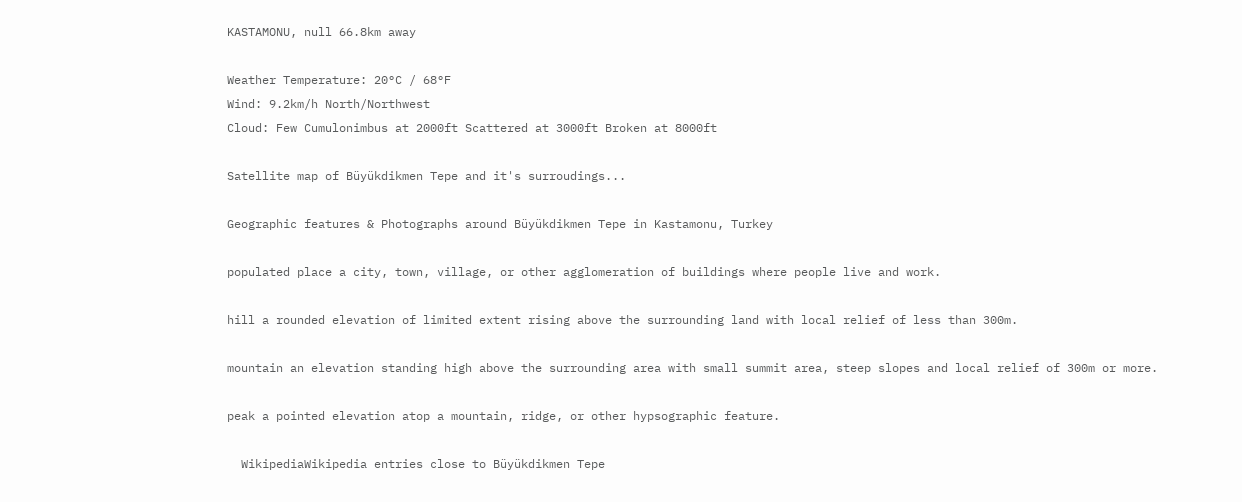KASTAMONU, null 66.8km away

Weather Temperature: 20°C / 68°F
Wind: 9.2km/h North/Northwest
Cloud: Few Cumulonimbus at 2000ft Scattered at 3000ft Broken at 8000ft

Satellite map of Büyükdikmen Tepe and it's surroudings...

Geographic features & Photographs around Büyükdikmen Tepe in Kastamonu, Turkey

populated place a city, town, village, or other agglomeration of buildings where people live and work.

hill a rounded elevation of limited extent rising above the surrounding land with local relief of less than 300m.

mountain an elevation standing high above the surrounding area with small summit area, steep slopes and local relief of 300m or more.

peak a pointed elevation atop a mountain, ridge, or other hypsographic feature.

  WikipediaWikipedia entries close to Büyükdikmen Tepe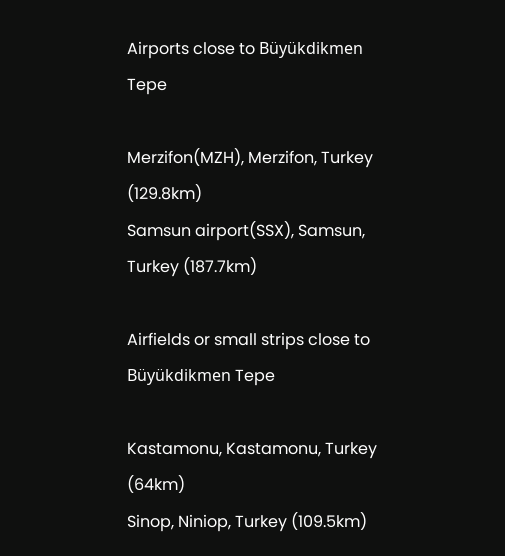Airports close to Büyükdikmen Tepe

Merzifon(MZH), Merzifon, Turkey (129.8km)
Samsun airport(SSX), Samsun, Turkey (187.7km)

Airfields or small strips close to Büyükdikmen Tepe

Kastamonu, Kastamonu, Turkey (64km)
Sinop, Niniop, Turkey (109.5km)